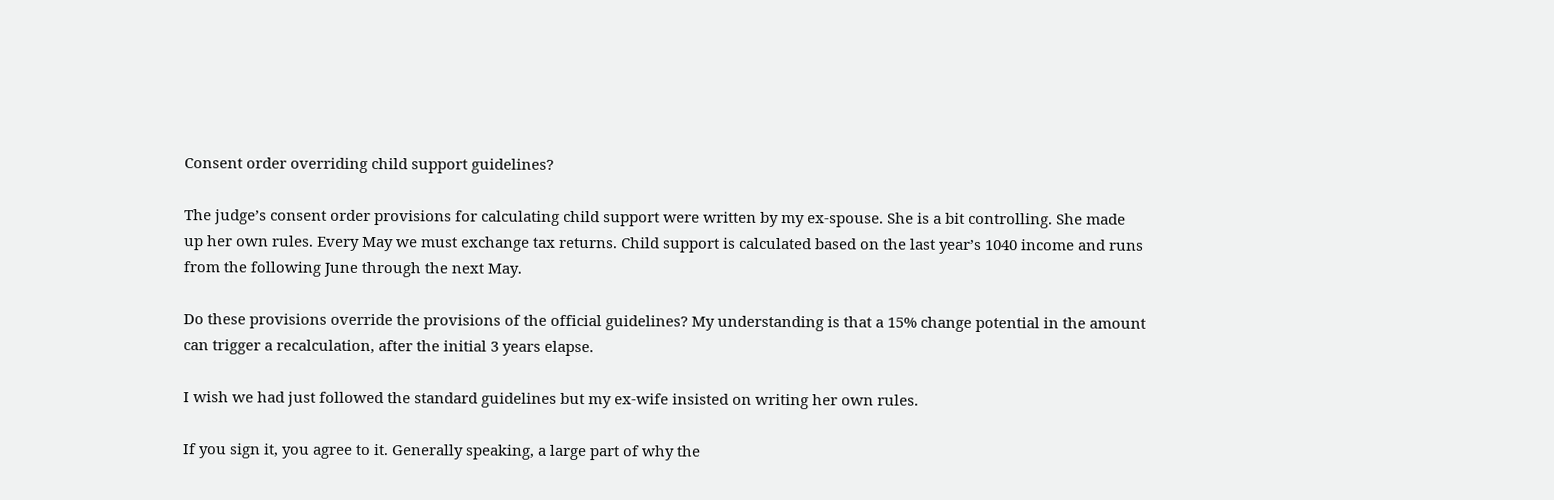Consent order overriding child support guidelines?

The judge’s consent order provisions for calculating child support were written by my ex-spouse. She is a bit controlling. She made up her own rules. Every May we must exchange tax returns. Child support is calculated based on the last year’s 1040 income and runs from the following June through the next May.

Do these provisions override the provisions of the official guidelines? My understanding is that a 15% change potential in the amount can trigger a recalculation, after the initial 3 years elapse.

I wish we had just followed the standard guidelines but my ex-wife insisted on writing her own rules.

If you sign it, you agree to it. Generally speaking, a large part of why the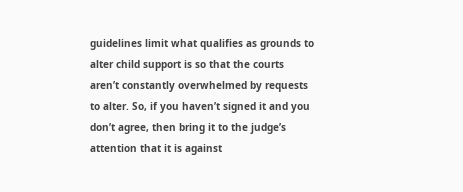guidelines limit what qualifies as grounds to alter child support is so that the courts aren’t constantly overwhelmed by requests to alter. So, if you haven’t signed it and you don’t agree, then bring it to the judge’s attention that it is against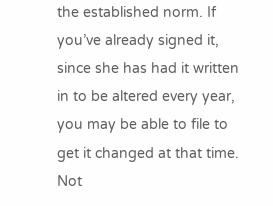the established norm. If you’ve already signed it, since she has had it written in to be altered every year, you may be able to file to get it changed at that time. Not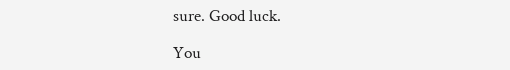sure. Good luck.

You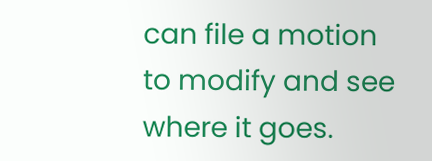can file a motion to modify and see where it goes.